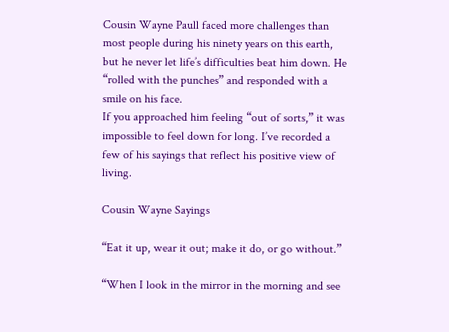Cousin Wayne Paull faced more challenges than most people during his ninety years on this earth, but he never let life’s difficulties beat him down. He “rolled with the punches” and responded with a smile on his face.
If you approached him feeling “out of sorts,” it was impossible to feel down for long. I’ve recorded a few of his sayings that reflect his positive view of living.

Cousin Wayne Sayings

“Eat it up, wear it out; make it do, or go without.”

“When I look in the mirror in the morning and see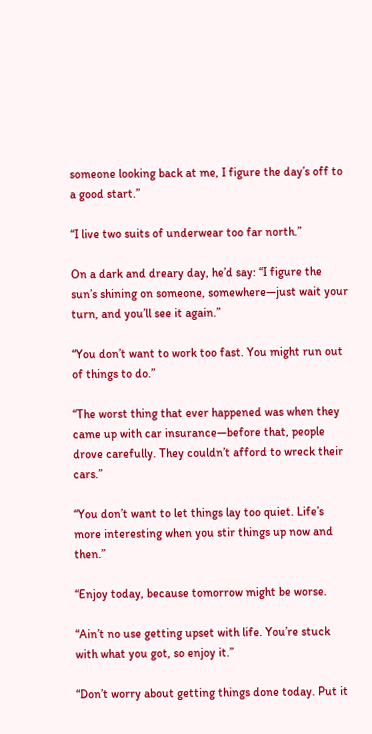someone looking back at me, I figure the day’s off to a good start.”

“I live two suits of underwear too far north.”

On a dark and dreary day, he’d say: “I figure the sun’s shining on someone, somewhere—just wait your turn, and you’ll see it again.”

“You don’t want to work too fast. You might run out of things to do.”

“The worst thing that ever happened was when they came up with car insurance—before that, people drove carefully. They couldn’t afford to wreck their cars.”

“You don’t want to let things lay too quiet. Life’s more interesting when you stir things up now and then.”

“Enjoy today, because tomorrow might be worse.

“Ain’t no use getting upset with life. You’re stuck with what you got, so enjoy it.”

“Don’t worry about getting things done today. Put it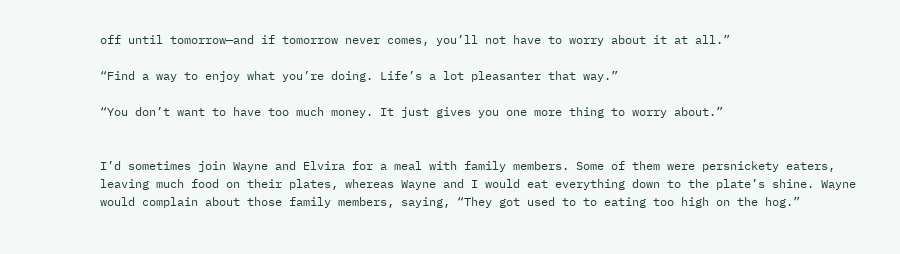off until tomorrow—and if tomorrow never comes, you’ll not have to worry about it at all.”

“Find a way to enjoy what you’re doing. Life’s a lot pleasanter that way.”

“You don’t want to have too much money. It just gives you one more thing to worry about.”


I’d sometimes join Wayne and Elvira for a meal with family members. Some of them were persnickety eaters, leaving much food on their plates, whereas Wayne and I would eat everything down to the plate’s shine. Wayne would complain about those family members, saying, “They got used to to eating too high on the hog.”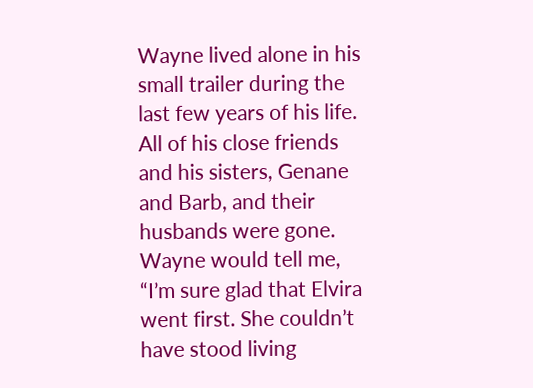Wayne lived alone in his small trailer during the last few years of his life. All of his close friends and his sisters, Genane and Barb, and their husbands were gone. Wayne would tell me, “I’m sure glad that Elvira went first. She couldn’t have stood living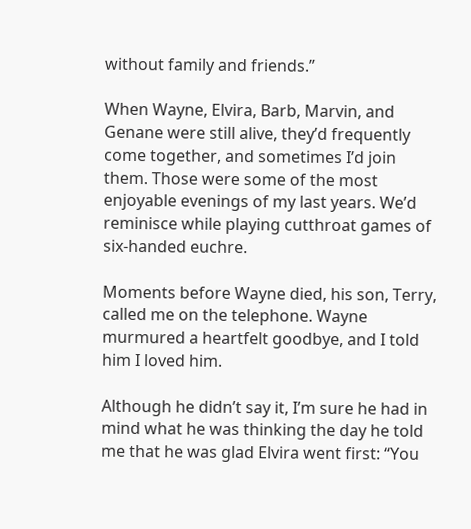without family and friends.”

When Wayne, Elvira, Barb, Marvin, and Genane were still alive, they’d frequently come together, and sometimes I’d join them. Those were some of the most enjoyable evenings of my last years. We’d reminisce while playing cutthroat games of six-handed euchre.

Moments before Wayne died, his son, Terry, called me on the telephone. Wayne murmured a heartfelt goodbye, and I told him I loved him.

Although he didn’t say it, I’m sure he had in mind what he was thinking the day he told me that he was glad Elvira went first: “You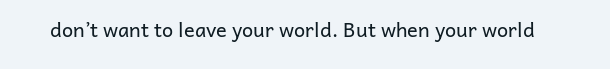don’t want to leave your world. But when your world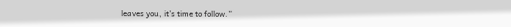leaves you, it’s time to follow.”